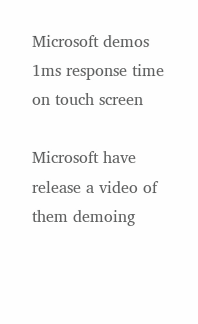Microsoft demos 1ms response time on touch screen

Microsoft have release a video of them demoing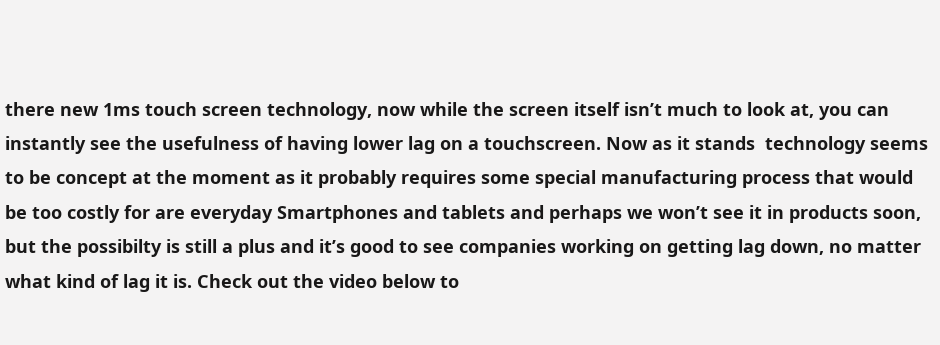there new 1ms touch screen technology, now while the screen itself isn’t much to look at, you can instantly see the usefulness of having lower lag on a touchscreen. Now as it stands  technology seems to be concept at the moment as it probably requires some special manufacturing process that would be too costly for are everyday Smartphones and tablets and perhaps we won’t see it in products soon, but the possibilty is still a plus and it’s good to see companies working on getting lag down, no matter what kind of lag it is. Check out the video below to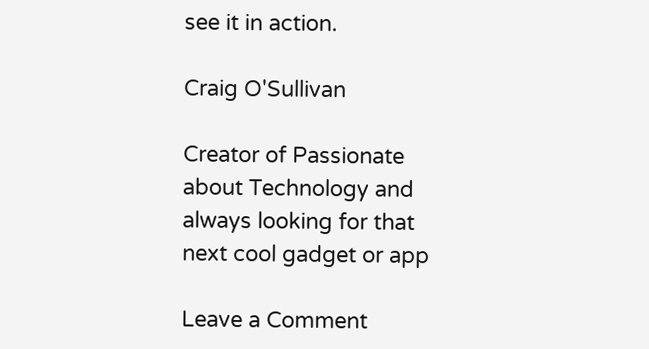see it in action.

Craig O'Sullivan

Creator of Passionate about Technology and always looking for that next cool gadget or app

Leave a Comment